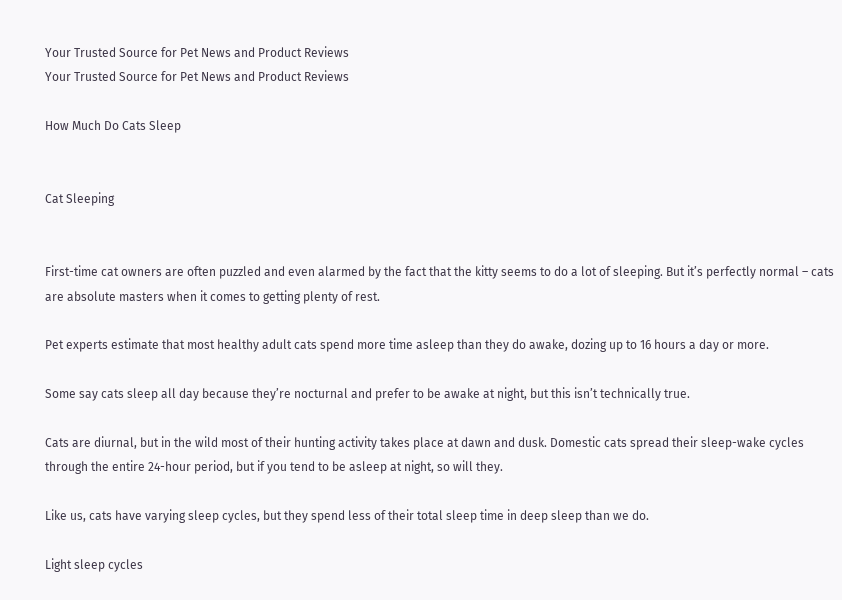Your Trusted Source for Pet News and Product Reviews
Your Trusted Source for Pet News and Product Reviews

How Much Do Cats Sleep


Cat Sleeping


First-time cat owners are often puzzled and even alarmed by the fact that the kitty seems to do a lot of sleeping. But it’s perfectly normal – cats are absolute masters when it comes to getting plenty of rest.

Pet experts estimate that most healthy adult cats spend more time asleep than they do awake, dozing up to 16 hours a day or more.

Some say cats sleep all day because they’re nocturnal and prefer to be awake at night, but this isn’t technically true.

Cats are diurnal, but in the wild most of their hunting activity takes place at dawn and dusk. Domestic cats spread their sleep-wake cycles through the entire 24-hour period, but if you tend to be asleep at night, so will they.

Like us, cats have varying sleep cycles, but they spend less of their total sleep time in deep sleep than we do.

Light sleep cycles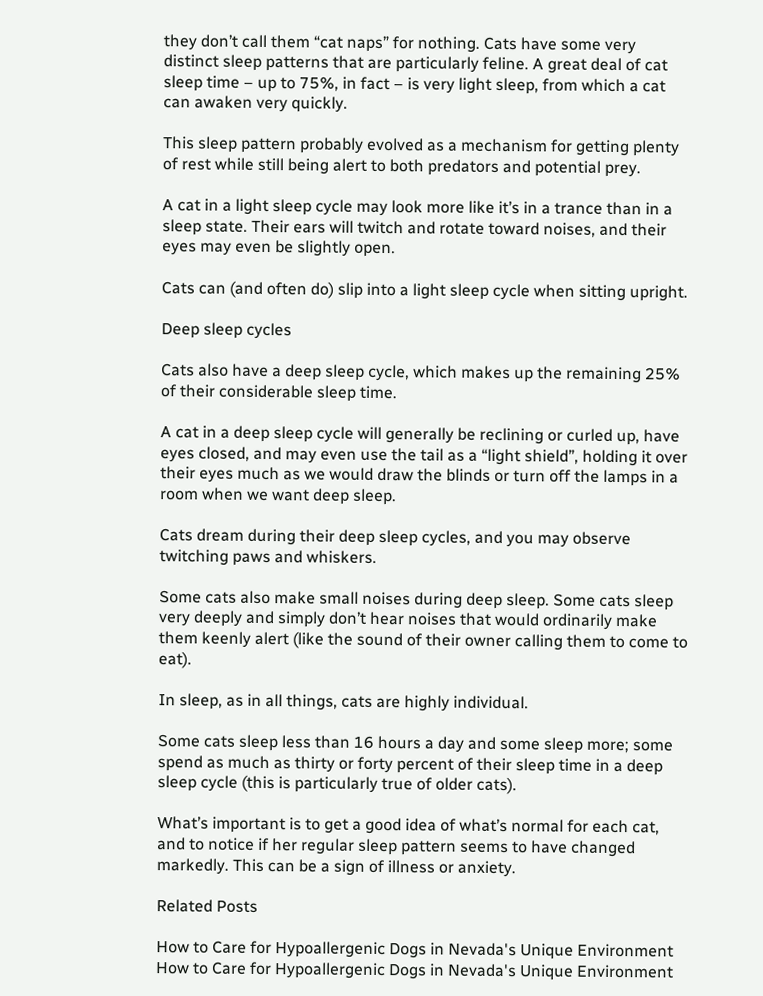they don’t call them “cat naps” for nothing. Cats have some very distinct sleep patterns that are particularly feline. A great deal of cat sleep time – up to 75%, in fact – is very light sleep, from which a cat can awaken very quickly.

This sleep pattern probably evolved as a mechanism for getting plenty of rest while still being alert to both predators and potential prey.

A cat in a light sleep cycle may look more like it’s in a trance than in a sleep state. Their ears will twitch and rotate toward noises, and their eyes may even be slightly open.

Cats can (and often do) slip into a light sleep cycle when sitting upright.

Deep sleep cycles

Cats also have a deep sleep cycle, which makes up the remaining 25% of their considerable sleep time.

A cat in a deep sleep cycle will generally be reclining or curled up, have eyes closed, and may even use the tail as a “light shield”, holding it over their eyes much as we would draw the blinds or turn off the lamps in a room when we want deep sleep.

Cats dream during their deep sleep cycles, and you may observe twitching paws and whiskers.

Some cats also make small noises during deep sleep. Some cats sleep very deeply and simply don’t hear noises that would ordinarily make them keenly alert (like the sound of their owner calling them to come to eat).

In sleep, as in all things, cats are highly individual.

Some cats sleep less than 16 hours a day and some sleep more; some spend as much as thirty or forty percent of their sleep time in a deep sleep cycle (this is particularly true of older cats).

What’s important is to get a good idea of what’s normal for each cat, and to notice if her regular sleep pattern seems to have changed markedly. This can be a sign of illness or anxiety.

Related Posts

How to Care for Hypoallergenic Dogs in Nevada's Unique Environment
How to Care for Hypoallergenic Dogs in Nevada's Unique Environment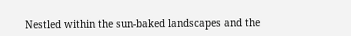Nestled within the sun-baked landscapes and the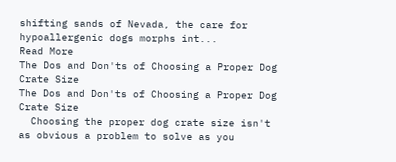shifting sands of Nevada, the care for hypoallergenic dogs morphs int...
Read More
The Dos and Don'ts of Choosing a Proper Dog Crate Size
The Dos and Don'ts of Choosing a Proper Dog Crate Size
  Choosing the proper dog crate size isn't as obvious a problem to solve as you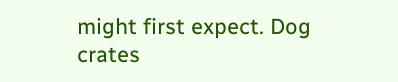might first expect. Dog crates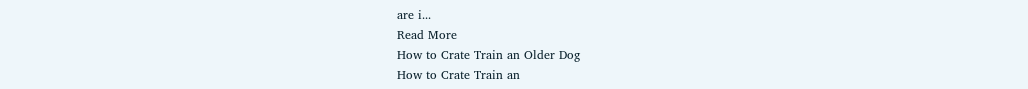are i...
Read More
How to Crate Train an Older Dog
How to Crate Train an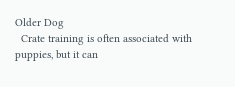Older Dog
  Crate training is often associated with puppies, but it can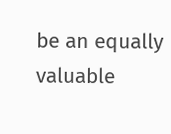be an equally valuable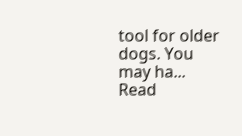tool for older dogs. You may ha...
Read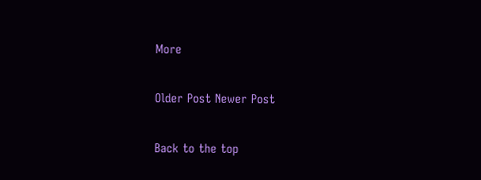More

Older Post Newer Post

Back to the top